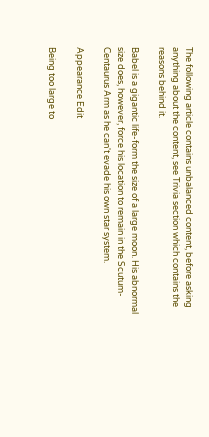The following article contains unbalanced content, before asking anything about the content, see Trivia section which contains the reasons behind it.

Babel is a gigantic life-form the size of a large moon. His abnormal size does, however, force his location to remain in the Scutum-Centaurus Arm as he can't evade his own star system.

Appearance Edit

Being too large to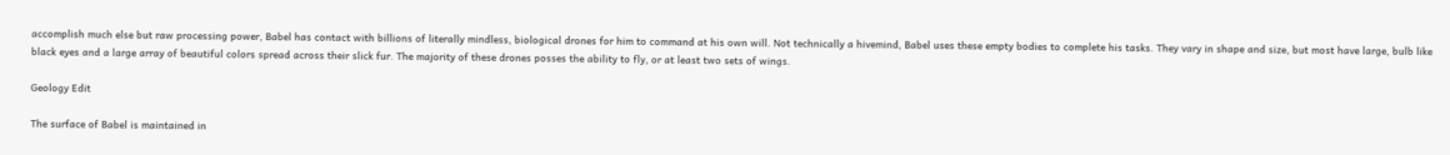accomplish much else but raw processing power, Babel has contact with billions of literally mindless, biological drones for him to command at his own will. Not technically a hivemind, Babel uses these empty bodies to complete his tasks. They vary in shape and size, but most have large, bulb like black eyes and a large array of beautiful colors spread across their slick fur. The majority of these drones posses the ability to fly, or at least two sets of wings.

Geology Edit

The surface of Babel is maintained in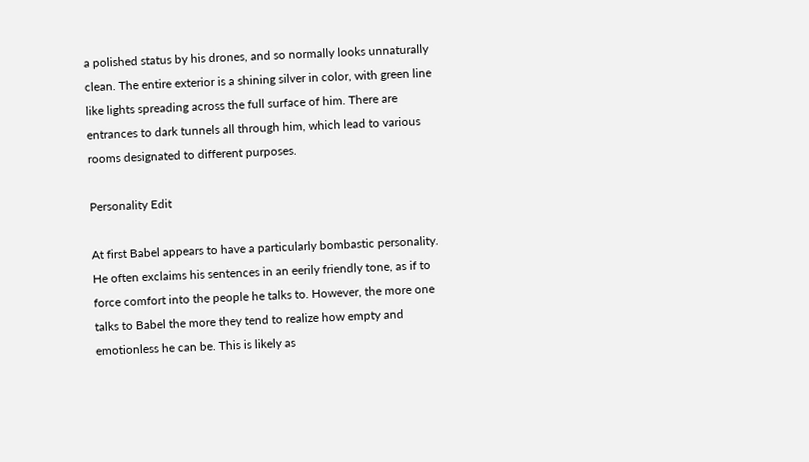a polished status by his drones, and so normally looks unnaturally clean. The entire exterior is a shining silver in color, with green line like lights spreading across the full surface of him. There are entrances to dark tunnels all through him, which lead to various rooms designated to different purposes.

Personality Edit

At first Babel appears to have a particularly bombastic personality. He often exclaims his sentences in an eerily friendly tone, as if to force comfort into the people he talks to. However, the more one talks to Babel the more they tend to realize how empty and emotionless he can be. This is likely as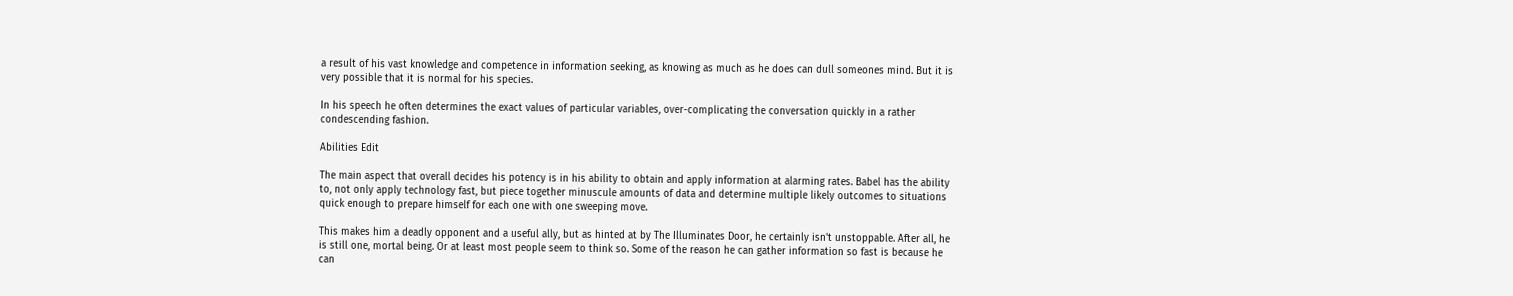a result of his vast knowledge and competence in information seeking, as knowing as much as he does can dull someones mind. But it is very possible that it is normal for his species.

In his speech he often determines the exact values of particular variables, over-complicating the conversation quickly in a rather condescending fashion.

Abilities Edit

The main aspect that overall decides his potency is in his ability to obtain and apply information at alarming rates. Babel has the ability to, not only apply technology fast, but piece together minuscule amounts of data and determine multiple likely outcomes to situations quick enough to prepare himself for each one with one sweeping move.

This makes him a deadly opponent and a useful ally, but as hinted at by The Illuminates Door, he certainly isn't unstoppable. After all, he is still one, mortal being. Or at least most people seem to think so. Some of the reason he can gather information so fast is because he can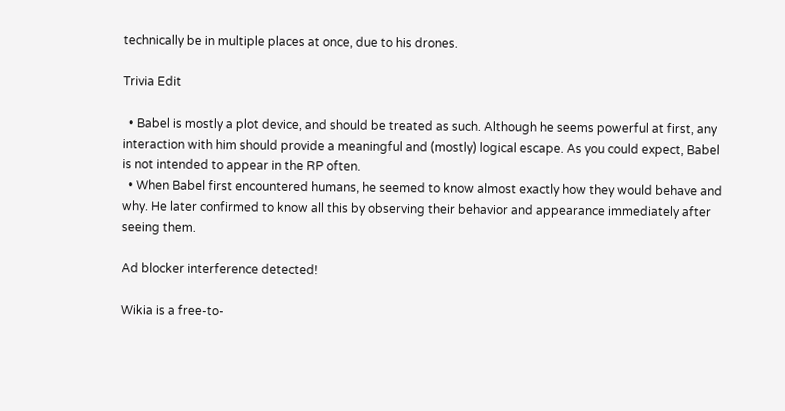technically be in multiple places at once, due to his drones.

Trivia Edit

  • Babel is mostly a plot device, and should be treated as such. Although he seems powerful at first, any interaction with him should provide a meaningful and (mostly) logical escape. As you could expect, Babel is not intended to appear in the RP often.
  • When Babel first encountered humans, he seemed to know almost exactly how they would behave and why. He later confirmed to know all this by observing their behavior and appearance immediately after seeing them.

Ad blocker interference detected!

Wikia is a free-to-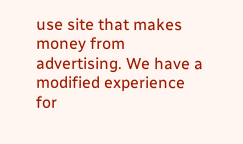use site that makes money from advertising. We have a modified experience for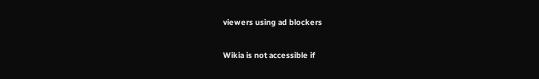viewers using ad blockers

Wikia is not accessible if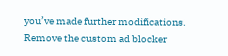you’ve made further modifications. Remove the custom ad blocker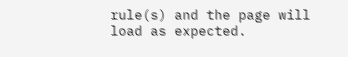rule(s) and the page will load as expected.